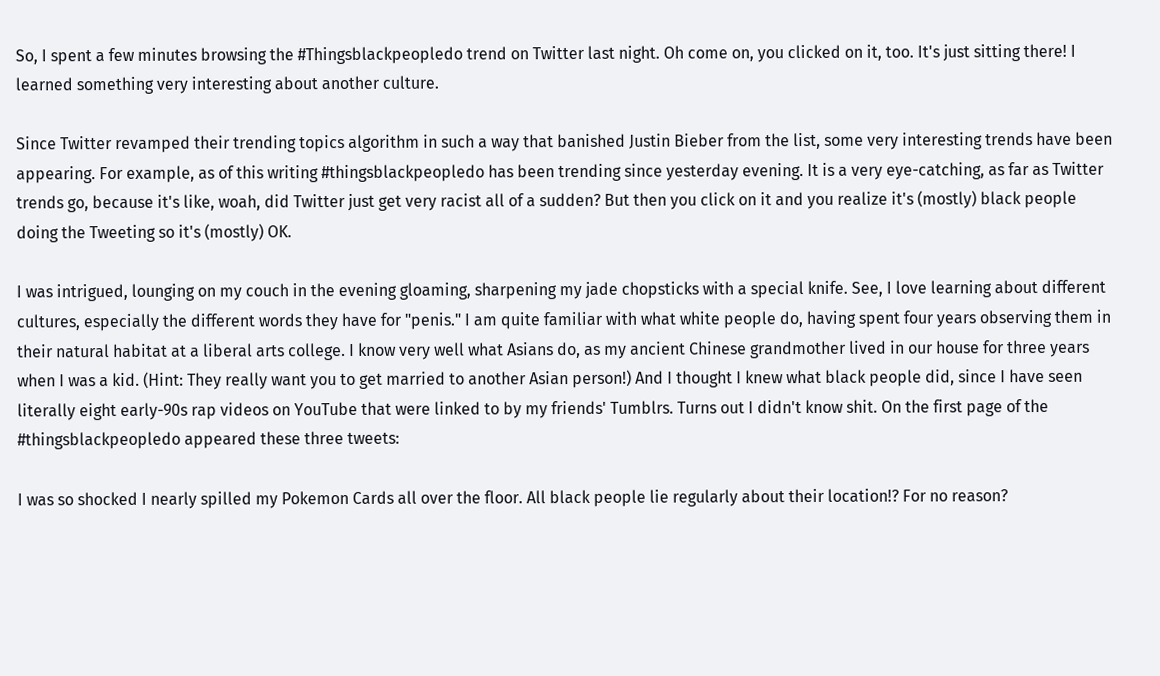So, I spent a few minutes browsing the #Thingsblackpeopledo trend on Twitter last night. Oh come on, you clicked on it, too. It's just sitting there! I learned something very interesting about another culture.

Since Twitter revamped their trending topics algorithm in such a way that banished Justin Bieber from the list, some very interesting trends have been appearing. For example, as of this writing #thingsblackpeopledo has been trending since yesterday evening. It is a very eye-catching, as far as Twitter trends go, because it's like, woah, did Twitter just get very racist all of a sudden? But then you click on it and you realize it's (mostly) black people doing the Tweeting so it's (mostly) OK.

I was intrigued, lounging on my couch in the evening gloaming, sharpening my jade chopsticks with a special knife. See, I love learning about different cultures, especially the different words they have for "penis." I am quite familiar with what white people do, having spent four years observing them in their natural habitat at a liberal arts college. I know very well what Asians do, as my ancient Chinese grandmother lived in our house for three years when I was a kid. (Hint: They really want you to get married to another Asian person!) And I thought I knew what black people did, since I have seen literally eight early-90s rap videos on YouTube that were linked to by my friends' Tumblrs. Turns out I didn't know shit. On the first page of the #thingsblackpeopledo appeared these three tweets:

I was so shocked I nearly spilled my Pokemon Cards all over the floor. All black people lie regularly about their location!? For no reason?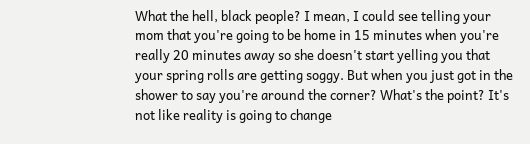What the hell, black people? I mean, I could see telling your mom that you're going to be home in 15 minutes when you're really 20 minutes away so she doesn't start yelling you that your spring rolls are getting soggy. But when you just got in the shower to say you're around the corner? What's the point? It's not like reality is going to change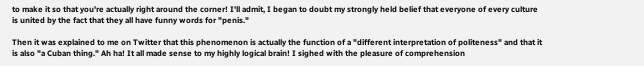to make it so that you're actually right around the corner! I'll admit, I began to doubt my strongly held belief that everyone of every culture is united by the fact that they all have funny words for "penis."

Then it was explained to me on Twitter that this phenomenon is actually the function of a "different interpretation of politeness" and that it is also "a Cuban thing." Ah ha! It all made sense to my highly logical brain! I sighed with the pleasure of comprehension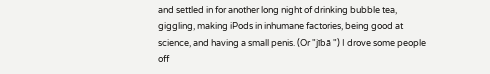and settled in for another long night of drinking bubble tea, giggling, making iPods in inhumane factories, being good at science, and having a small penis. (Or "jībā ") I drove some people off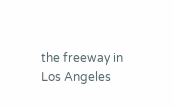the freeway in Los Angeles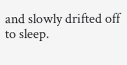and slowly drifted off to sleep.